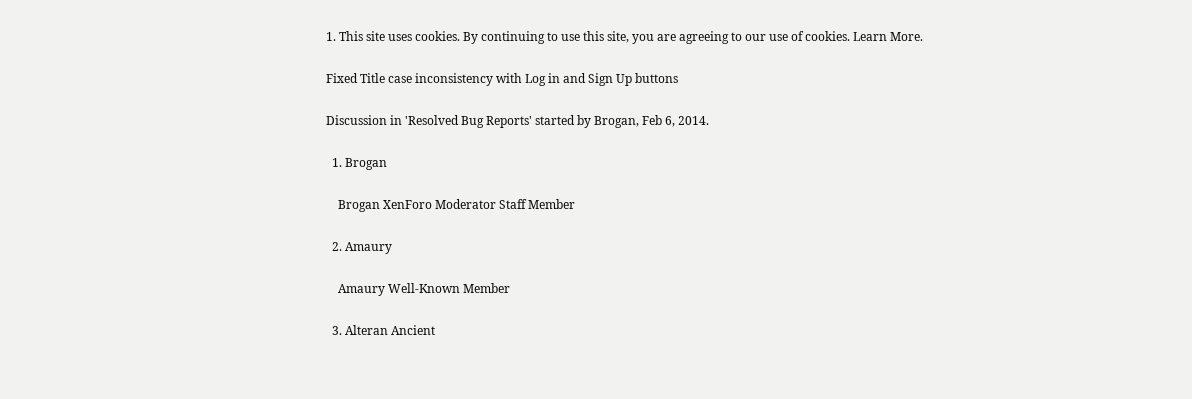1. This site uses cookies. By continuing to use this site, you are agreeing to our use of cookies. Learn More.

Fixed Title case inconsistency with Log in and Sign Up buttons

Discussion in 'Resolved Bug Reports' started by Brogan, Feb 6, 2014.

  1. Brogan

    Brogan XenForo Moderator Staff Member

  2. Amaury

    Amaury Well-Known Member

  3. Alteran Ancient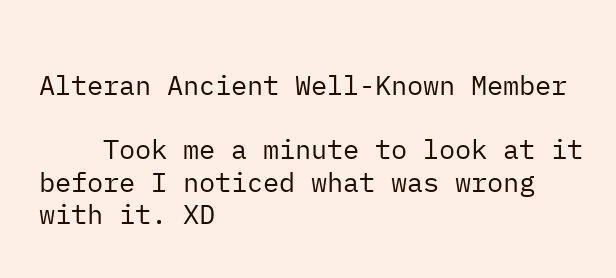Alteran Ancient Well-Known Member

    Took me a minute to look at it before I noticed what was wrong with it. XD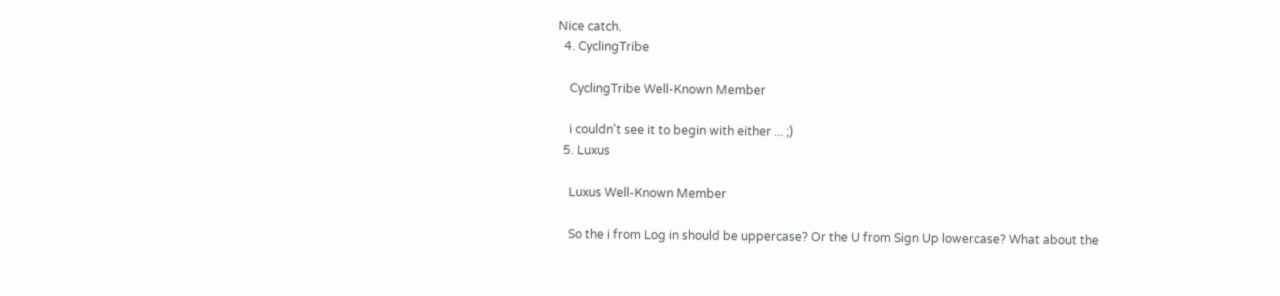Nice catch.
  4. CyclingTribe

    CyclingTribe Well-Known Member

    i couldn't see it to begin with either ... ;)
  5. Luxus

    Luxus Well-Known Member

    So the i from Log in should be uppercase? Or the U from Sign Up lowercase? What about the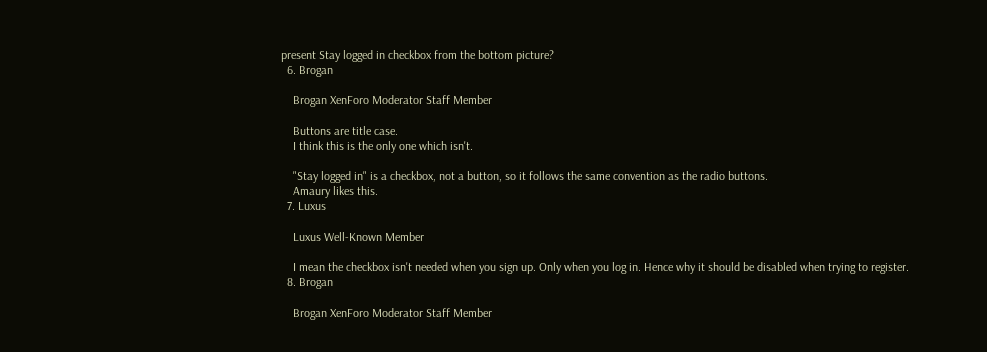present Stay logged in checkbox from the bottom picture?
  6. Brogan

    Brogan XenForo Moderator Staff Member

    Buttons are title case.
    I think this is the only one which isn't.

    "Stay logged in" is a checkbox, not a button, so it follows the same convention as the radio buttons.
    Amaury likes this.
  7. Luxus

    Luxus Well-Known Member

    I mean the checkbox isn't needed when you sign up. Only when you log in. Hence why it should be disabled when trying to register.
  8. Brogan

    Brogan XenForo Moderator Staff Member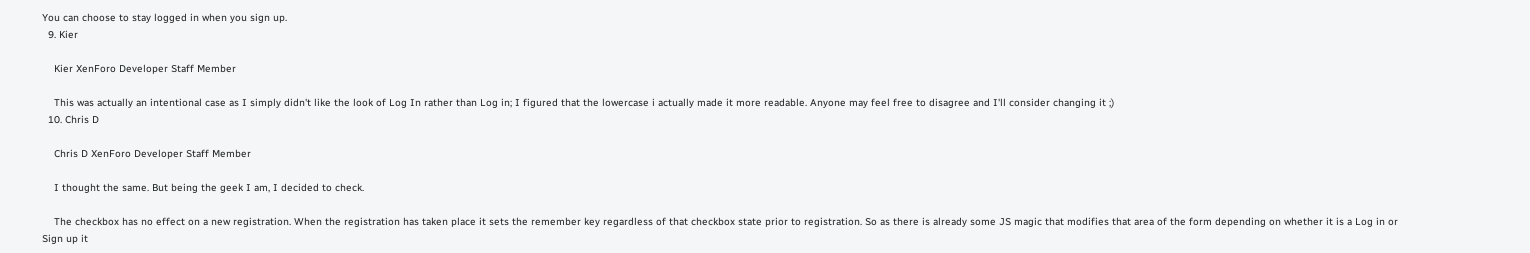You can choose to stay logged in when you sign up.
  9. Kier

    Kier XenForo Developer Staff Member

    This was actually an intentional case as I simply didn't like the look of Log In rather than Log in; I figured that the lowercase i actually made it more readable. Anyone may feel free to disagree and I'll consider changing it ;)
  10. Chris D

    Chris D XenForo Developer Staff Member

    I thought the same. But being the geek I am, I decided to check.

    The checkbox has no effect on a new registration. When the registration has taken place it sets the remember key regardless of that checkbox state prior to registration. So as there is already some JS magic that modifies that area of the form depending on whether it is a Log in or Sign up it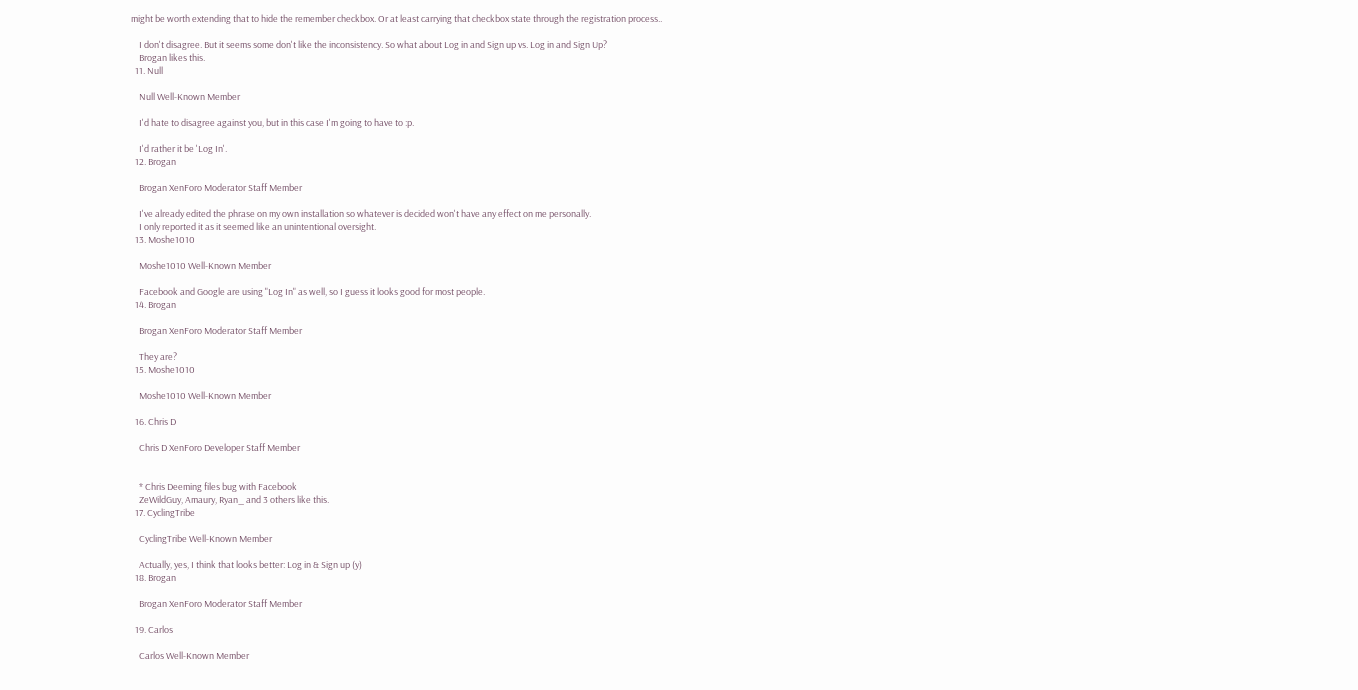might be worth extending that to hide the remember checkbox. Or at least carrying that checkbox state through the registration process..

    I don't disagree. But it seems some don't like the inconsistency. So what about Log in and Sign up vs. Log in and Sign Up?
    Brogan likes this.
  11. Null

    Null Well-Known Member

    I'd hate to disagree against you, but in this case I'm going to have to :p.

    I'd rather it be 'Log In'.
  12. Brogan

    Brogan XenForo Moderator Staff Member

    I've already edited the phrase on my own installation so whatever is decided won't have any effect on me personally.
    I only reported it as it seemed like an unintentional oversight.
  13. Moshe1010

    Moshe1010 Well-Known Member

    Facebook and Google are using "Log In" as well, so I guess it looks good for most people.
  14. Brogan

    Brogan XenForo Moderator Staff Member

    They are?
  15. Moshe1010

    Moshe1010 Well-Known Member

  16. Chris D

    Chris D XenForo Developer Staff Member


    * Chris Deeming files bug with Facebook
    ZeWildGuy, Amaury, Ryan_ and 3 others like this.
  17. CyclingTribe

    CyclingTribe Well-Known Member

    Actually, yes, I think that looks better: Log in & Sign up (y)
  18. Brogan

    Brogan XenForo Moderator Staff Member

  19. Carlos

    Carlos Well-Known Member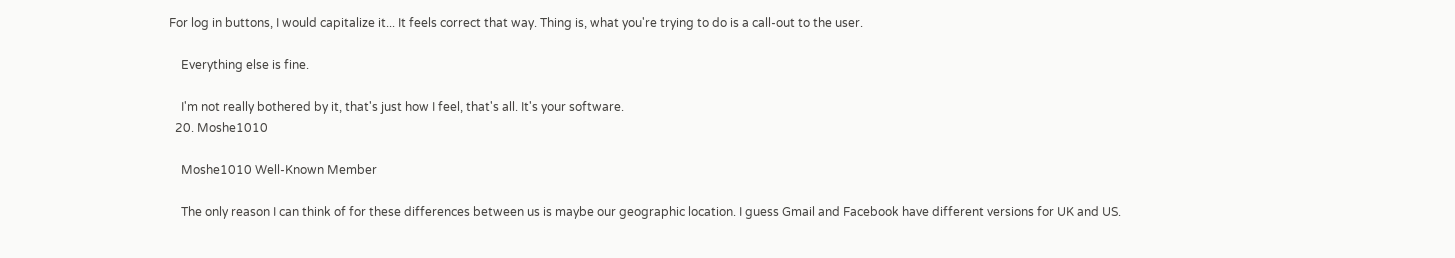For log in buttons, I would capitalize it... It feels correct that way. Thing is, what you're trying to do is a call-out to the user.

    Everything else is fine.

    I'm not really bothered by it, that's just how I feel, that's all. It's your software.
  20. Moshe1010

    Moshe1010 Well-Known Member

    The only reason I can think of for these differences between us is maybe our geographic location. I guess Gmail and Facebook have different versions for UK and US.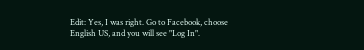Edit: Yes, I was right. Go to Facebook, choose English US, and you will see "Log In".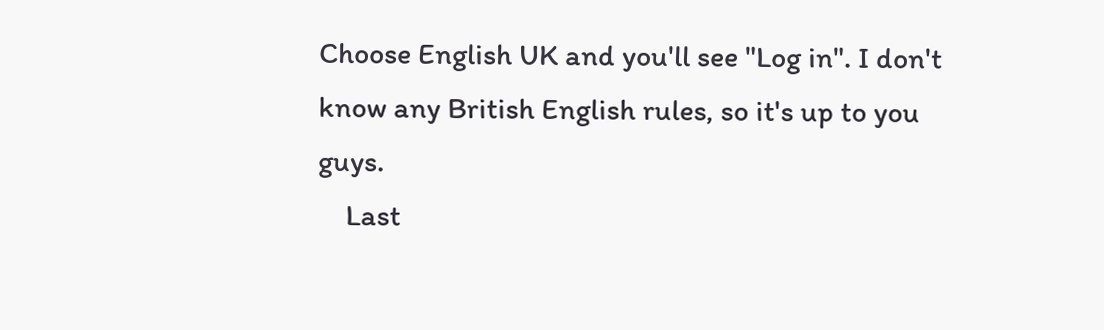Choose English UK and you'll see "Log in". I don't know any British English rules, so it's up to you guys.
    Last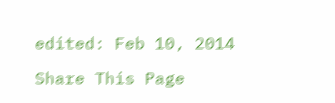edited: Feb 10, 2014

Share This Page